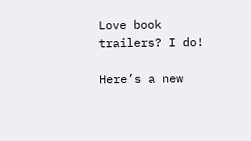Love book trailers? I do!

Here’s a new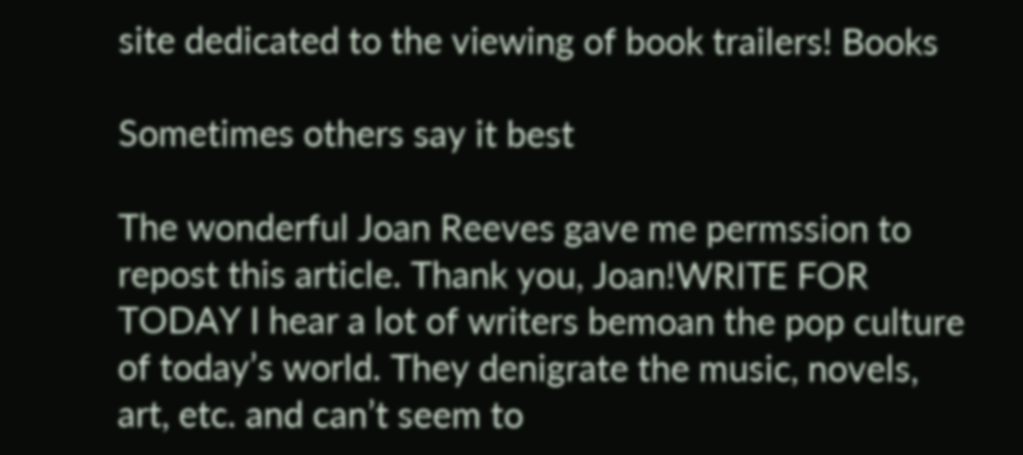site dedicated to the viewing of book trailers! Books

Sometimes others say it best

The wonderful Joan Reeves gave me permssion to repost this article. Thank you, Joan!WRITE FOR TODAY I hear a lot of writers bemoan the pop culture of today’s world. They denigrate the music, novels, art, etc. and can’t seem to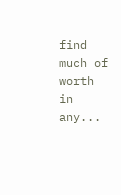find much of worth in any...